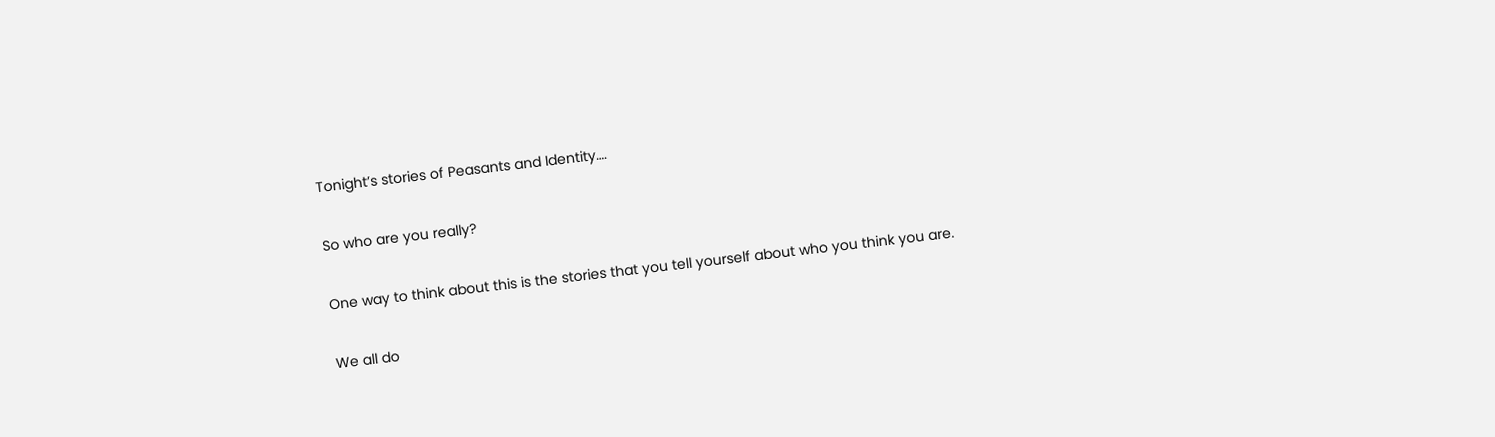Tonight’s stories of Peasants and Identity….

So who are you really?

One way to think about this is the stories that you tell yourself about who you think you are.

We all do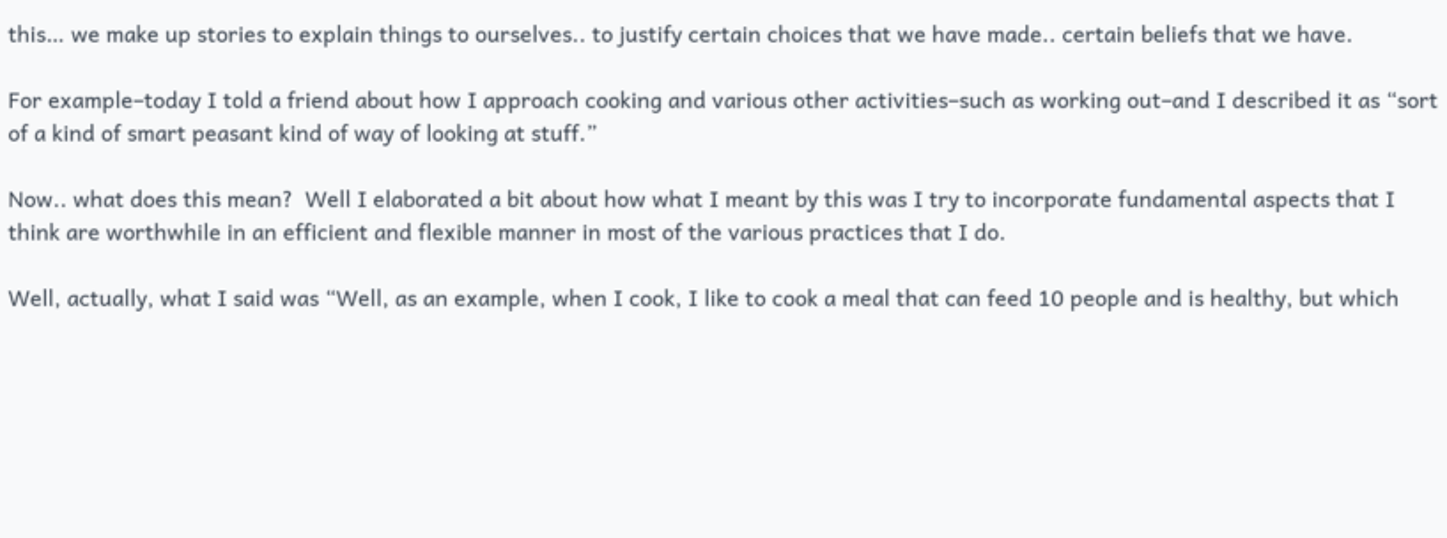this… we make up stories to explain things to ourselves.. to justify certain choices that we have made.. certain beliefs that we have.

For example–today I told a friend about how I approach cooking and various other activities–such as working out–and I described it as “sort of a kind of smart peasant kind of way of looking at stuff.”

Now.. what does this mean?  Well I elaborated a bit about how what I meant by this was I try to incorporate fundamental aspects that I think are worthwhile in an efficient and flexible manner in most of the various practices that I do.

Well, actually, what I said was “Well, as an example, when I cook, I like to cook a meal that can feed 10 people and is healthy, but which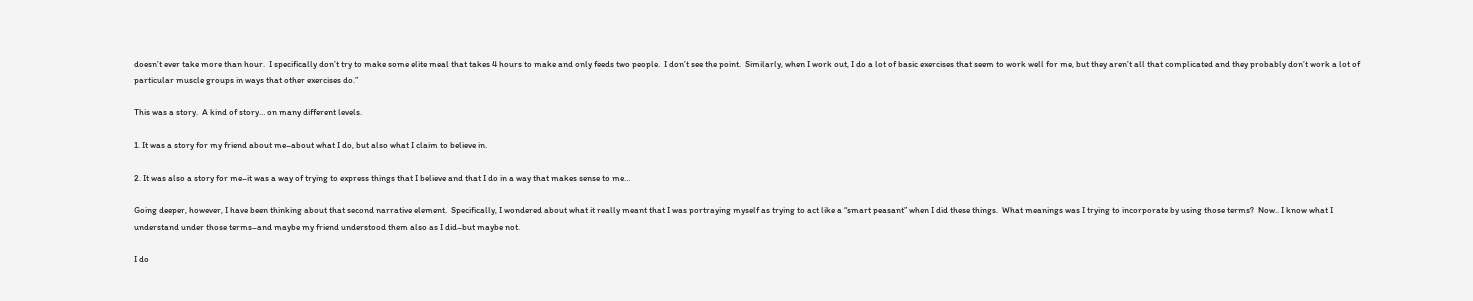doesn’t ever take more than hour.  I specifically don’t try to make some elite meal that takes 4 hours to make and only feeds two people.  I don’t see the point.  Similarly, when I work out, I do a lot of basic exercises that seem to work well for me, but they aren’t all that complicated and they probably don’t work a lot of particular muscle groups in ways that other exercises do.”

This was a story.  A kind of story… on many different levels.

1. It was a story for my friend about me–about what I do, but also what I claim to believe in.

2. It was also a story for me–it was a way of trying to express things that I believe and that I do in a way that makes sense to me…

Going deeper, however, I have been thinking about that second narrative element.  Specifically, I wondered about what it really meant that I was portraying myself as trying to act like a “smart peasant” when I did these things.  What meanings was I trying to incorporate by using those terms?  Now.. I know what I understand under those terms–and maybe my friend understood them also as I did–but maybe not.

I do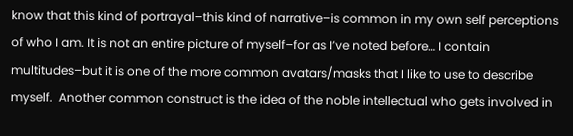know that this kind of portrayal–this kind of narrative–is common in my own self perceptions of who I am. It is not an entire picture of myself–for as I’ve noted before… I contain multitudes–but it is one of the more common avatars/masks that I like to use to describe myself.  Another common construct is the idea of the noble intellectual who gets involved in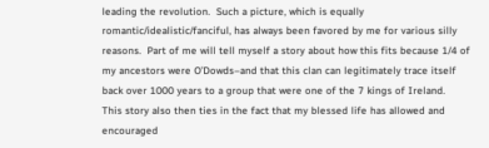leading the revolution.  Such a picture, which is equally romantic/idealistic/fanciful, has always been favored by me for various silly reasons.  Part of me will tell myself a story about how this fits because 1/4 of my ancestors were O’Dowds–and that this clan can legitimately trace itself back over 1000 years to a group that were one of the 7 kings of Ireland.   This story also then ties in the fact that my blessed life has allowed and encouraged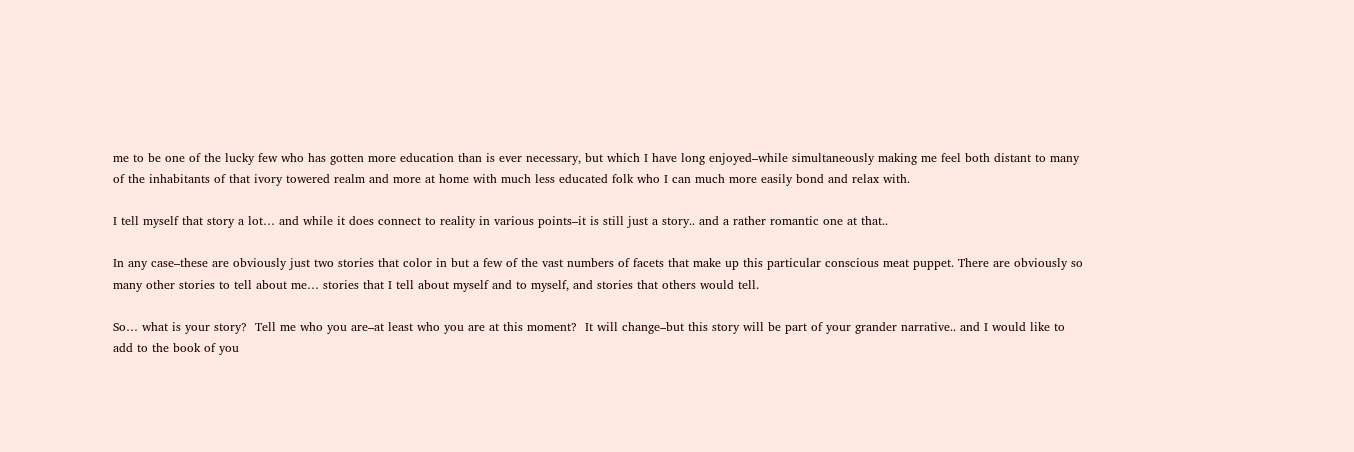me to be one of the lucky few who has gotten more education than is ever necessary, but which I have long enjoyed–while simultaneously making me feel both distant to many of the inhabitants of that ivory towered realm and more at home with much less educated folk who I can much more easily bond and relax with.

I tell myself that story a lot… and while it does connect to reality in various points–it is still just a story.. and a rather romantic one at that..

In any case–these are obviously just two stories that color in but a few of the vast numbers of facets that make up this particular conscious meat puppet. There are obviously so many other stories to tell about me… stories that I tell about myself and to myself, and stories that others would tell.

So… what is your story?  Tell me who you are–at least who you are at this moment?  It will change–but this story will be part of your grander narrative.. and I would like to add to the book of you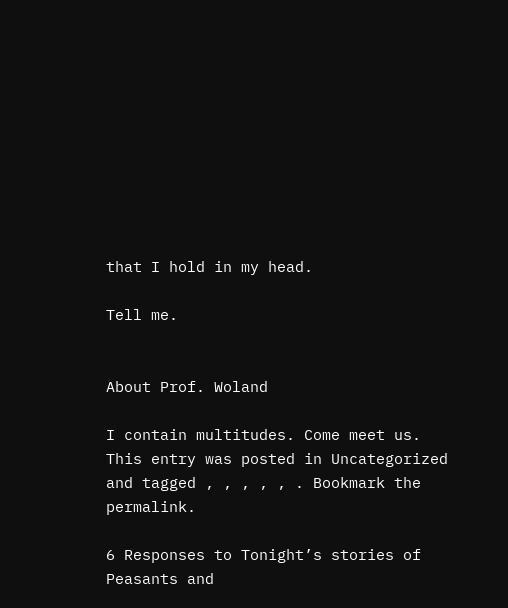that I hold in my head.

Tell me.


About Prof. Woland

I contain multitudes. Come meet us.
This entry was posted in Uncategorized and tagged , , , , , . Bookmark the permalink.

6 Responses to Tonight’s stories of Peasants and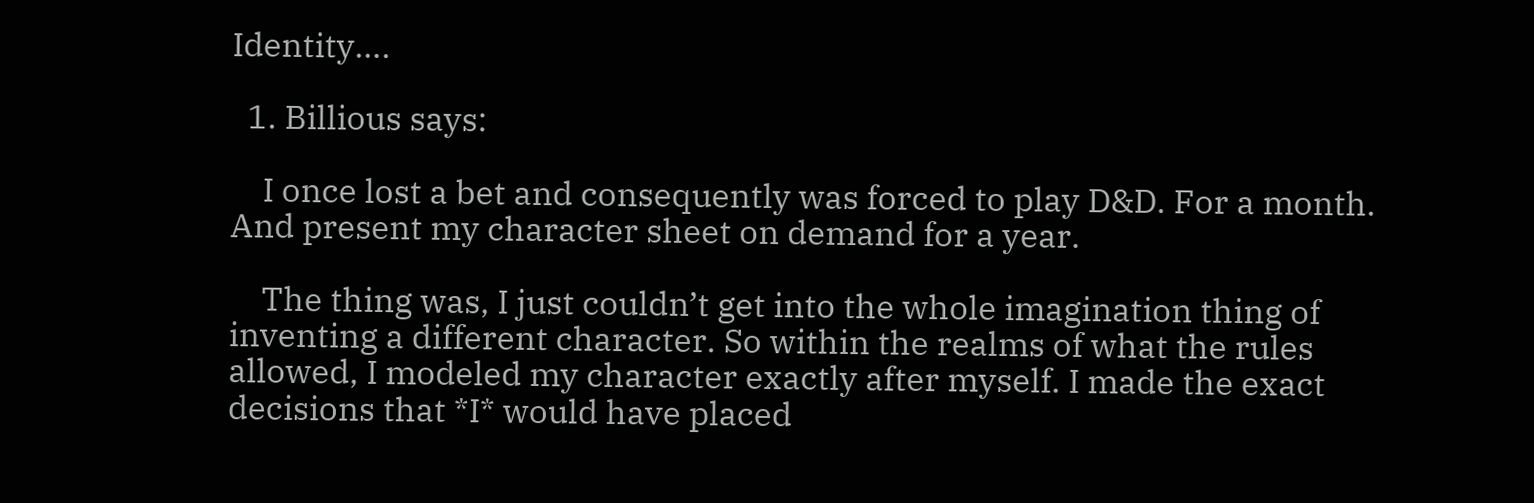Identity….

  1. Billious says:

    I once lost a bet and consequently was forced to play D&D. For a month. And present my character sheet on demand for a year.

    The thing was, I just couldn’t get into the whole imagination thing of inventing a different character. So within the realms of what the rules allowed, I modeled my character exactly after myself. I made the exact decisions that *I* would have placed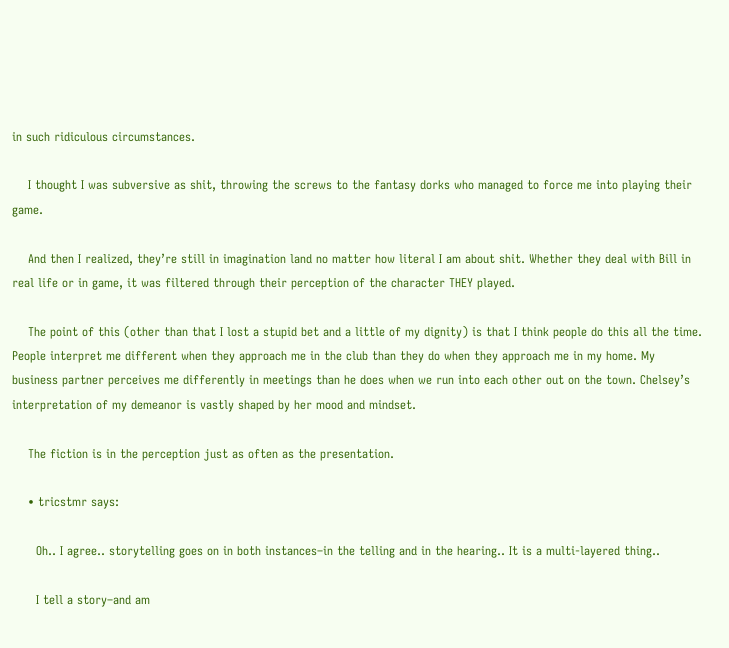in such ridiculous circumstances.

    I thought I was subversive as shit, throwing the screws to the fantasy dorks who managed to force me into playing their game.

    And then I realized, they’re still in imagination land no matter how literal I am about shit. Whether they deal with Bill in real life or in game, it was filtered through their perception of the character THEY played.

    The point of this (other than that I lost a stupid bet and a little of my dignity) is that I think people do this all the time. People interpret me different when they approach me in the club than they do when they approach me in my home. My business partner perceives me differently in meetings than he does when we run into each other out on the town. Chelsey’s interpretation of my demeanor is vastly shaped by her mood and mindset.

    The fiction is in the perception just as often as the presentation.

    • tricstmr says:

      Oh.. I agree.. storytelling goes on in both instances–in the telling and in the hearing.. It is a multi-layered thing..

      I tell a story–and am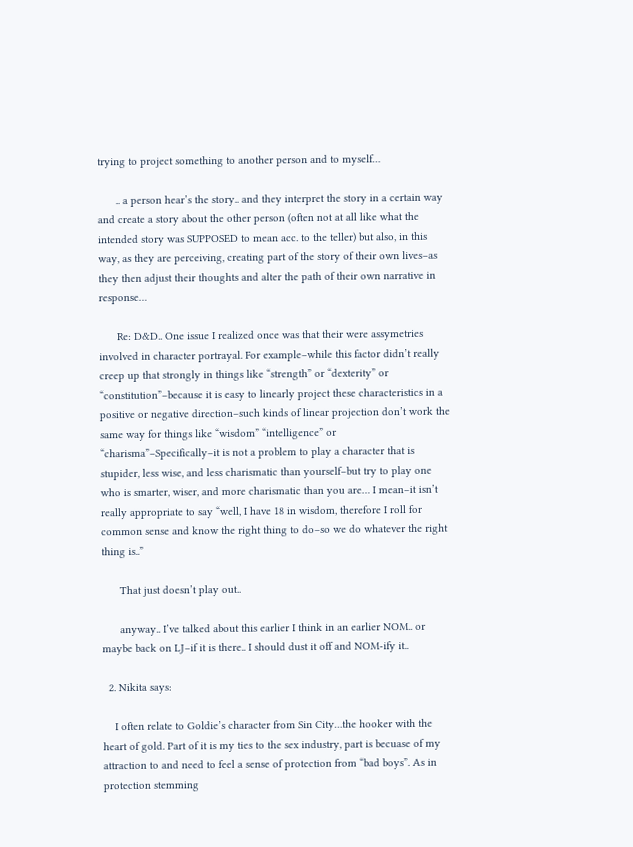trying to project something to another person and to myself…

      .. a person hear’s the story.. and they interpret the story in a certain way and create a story about the other person (often not at all like what the intended story was SUPPOSED to mean acc. to the teller) but also, in this way, as they are perceiving, creating part of the story of their own lives–as they then adjust their thoughts and alter the path of their own narrative in response…

      Re: D&D.. One issue I realized once was that their were assymetries involved in character portrayal. For example–while this factor didn’t really creep up that strongly in things like “strength” or “dexterity” or “constitution”–because it is easy to linearly project these characteristics in a positive or negative direction–such kinds of linear projection don’t work the same way for things like “wisdom” “intelligence” or “charisma”–Specifically–it is not a problem to play a character that is stupider, less wise, and less charismatic than yourself–but try to play one who is smarter, wiser, and more charismatic than you are… I mean–it isn’t really appropriate to say “well, I have 18 in wisdom, therefore I roll for common sense and know the right thing to do–so we do whatever the right thing is..”

      That just doesn’t play out..

      anyway.. I’ve talked about this earlier I think in an earlier NOM.. or maybe back on LJ–if it is there.. I should dust it off and NOM-ify it..

  2. Nikita says:

    I often relate to Goldie’s character from Sin City…the hooker with the heart of gold. Part of it is my ties to the sex industry, part is becuase of my attraction to and need to feel a sense of protection from “bad boys”. As in protection stemming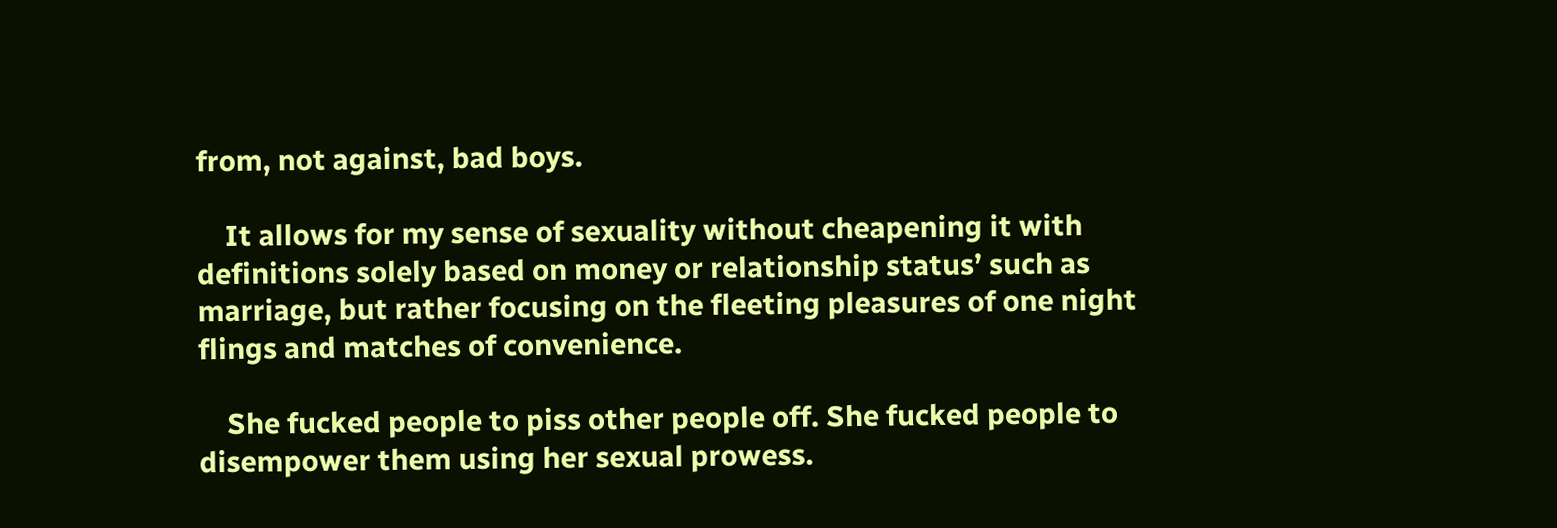from, not against, bad boys.

    It allows for my sense of sexuality without cheapening it with definitions solely based on money or relationship status’ such as marriage, but rather focusing on the fleeting pleasures of one night flings and matches of convenience.

    She fucked people to piss other people off. She fucked people to disempower them using her sexual prowess.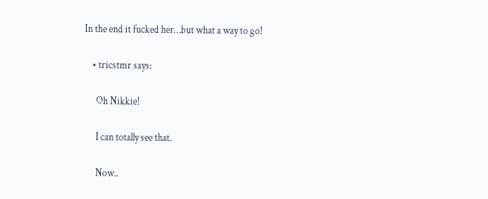In the end it fucked her…but what a way to go!

    • tricstmr says:

      Oh Nikkie!

      I can totally see that.

      Now..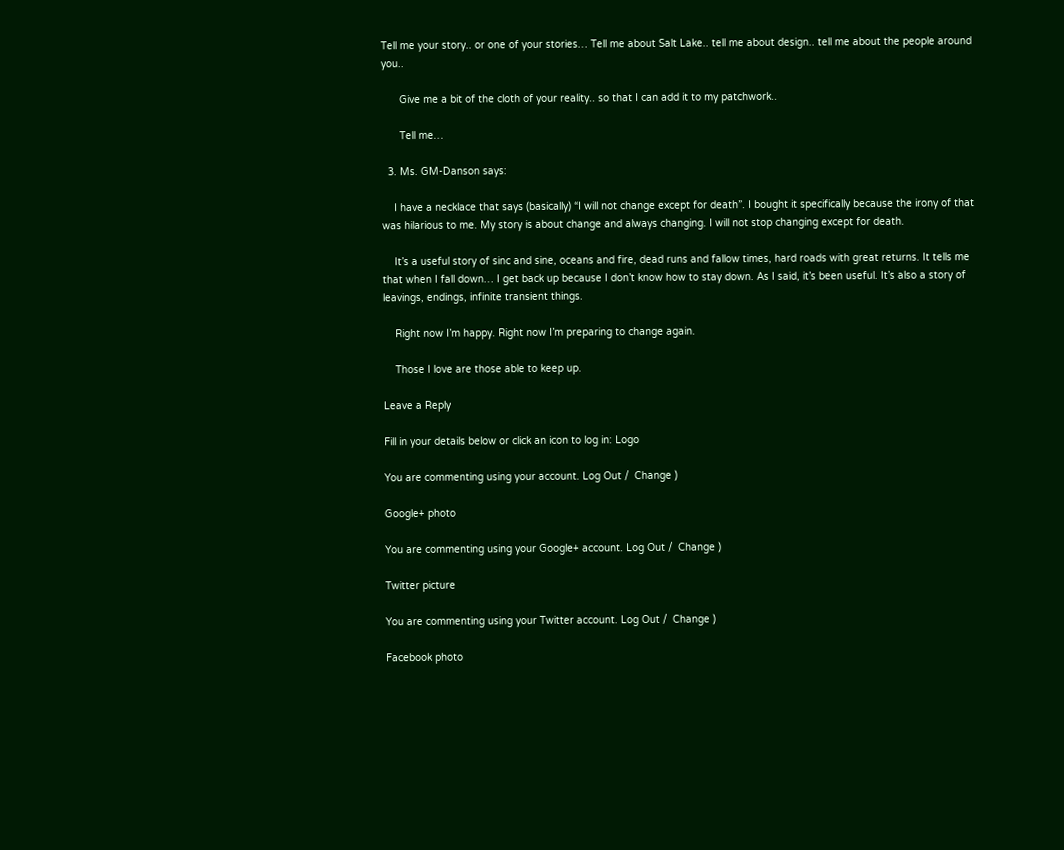Tell me your story.. or one of your stories… Tell me about Salt Lake.. tell me about design.. tell me about the people around you..

      Give me a bit of the cloth of your reality.. so that I can add it to my patchwork..

      Tell me…

  3. Ms. GM-Danson says:

    I have a necklace that says (basically) “I will not change except for death”. I bought it specifically because the irony of that was hilarious to me. My story is about change and always changing. I will not stop changing except for death.

    It’s a useful story of sinc and sine, oceans and fire, dead runs and fallow times, hard roads with great returns. It tells me that when I fall down… I get back up because I don’t know how to stay down. As I said, it’s been useful. It’s also a story of leavings, endings, infinite transient things.

    Right now I’m happy. Right now I’m preparing to change again.

    Those I love are those able to keep up.

Leave a Reply

Fill in your details below or click an icon to log in: Logo

You are commenting using your account. Log Out /  Change )

Google+ photo

You are commenting using your Google+ account. Log Out /  Change )

Twitter picture

You are commenting using your Twitter account. Log Out /  Change )

Facebook photo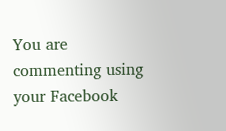You are commenting using your Facebook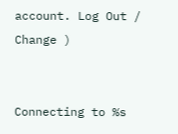account. Log Out /  Change )


Connecting to %s